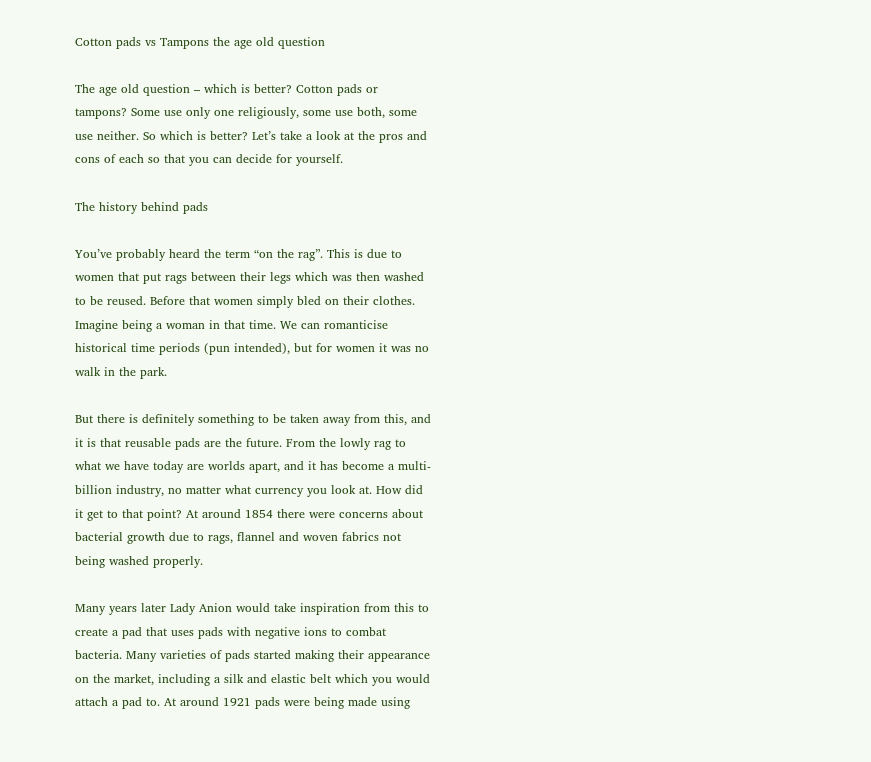Cotton pads vs Tampons the age old question

The age old question – which is better? Cotton pads or tampons? Some use only one religiously, some use both, some use neither. So which is better? Let’s take a look at the pros and cons of each so that you can decide for yourself.

The history behind pads

You’ve probably heard the term “on the rag”. This is due to women that put rags between their legs which was then washed to be reused. Before that women simply bled on their clothes. Imagine being a woman in that time. We can romanticise historical time periods (pun intended), but for women it was no walk in the park.

But there is definitely something to be taken away from this, and it is that reusable pads are the future. From the lowly rag to what we have today are worlds apart, and it has become a multi-billion industry, no matter what currency you look at. How did it get to that point? At around 1854 there were concerns about bacterial growth due to rags, flannel and woven fabrics not being washed properly.

Many years later Lady Anion would take inspiration from this to create a pad that uses pads with negative ions to combat bacteria. Many varieties of pads started making their appearance on the market, including a silk and elastic belt which you would attach a pad to. At around 1921 pads were being made using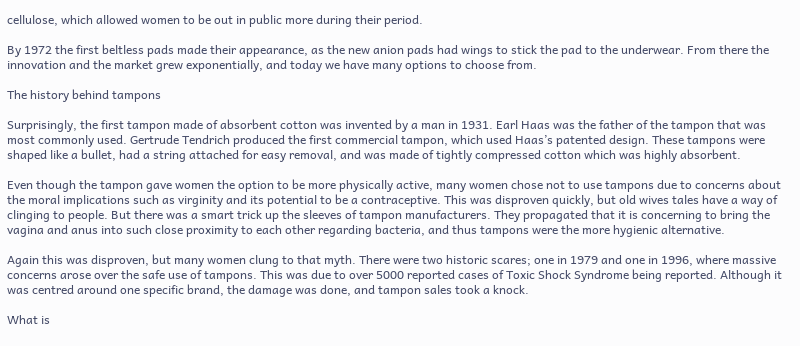cellulose, which allowed women to be out in public more during their period.

By 1972 the first beltless pads made their appearance, as the new anion pads had wings to stick the pad to the underwear. From there the innovation and the market grew exponentially, and today we have many options to choose from.

The history behind tampons

Surprisingly, the first tampon made of absorbent cotton was invented by a man in 1931. Earl Haas was the father of the tampon that was most commonly used. Gertrude Tendrich produced the first commercial tampon, which used Haas’s patented design. These tampons were shaped like a bullet, had a string attached for easy removal, and was made of tightly compressed cotton which was highly absorbent.

Even though the tampon gave women the option to be more physically active, many women chose not to use tampons due to concerns about the moral implications such as virginity and its potential to be a contraceptive. This was disproven quickly, but old wives tales have a way of clinging to people. But there was a smart trick up the sleeves of tampon manufacturers. They propagated that it is concerning to bring the vagina and anus into such close proximity to each other regarding bacteria, and thus tampons were the more hygienic alternative.

Again this was disproven, but many women clung to that myth. There were two historic scares; one in 1979 and one in 1996, where massive concerns arose over the safe use of tampons. This was due to over 5000 reported cases of Toxic Shock Syndrome being reported. Although it was centred around one specific brand, the damage was done, and tampon sales took a knock.

What is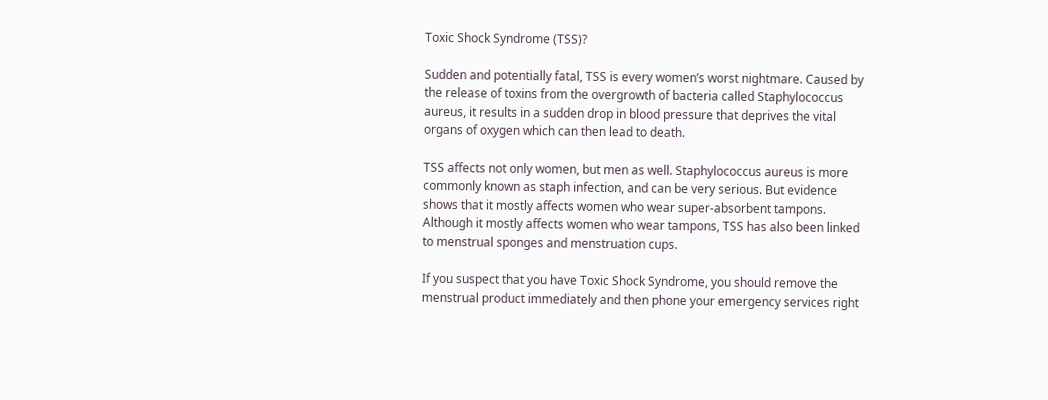Toxic Shock Syndrome (TSS)?

Sudden and potentially fatal, TSS is every women’s worst nightmare. Caused by the release of toxins from the overgrowth of bacteria called Staphylococcus aureus, it results in a sudden drop in blood pressure that deprives the vital organs of oxygen which can then lead to death.

TSS affects not only women, but men as well. Staphylococcus aureus is more commonly known as staph infection, and can be very serious. But evidence shows that it mostly affects women who wear super-absorbent tampons. Although it mostly affects women who wear tampons, TSS has also been linked to menstrual sponges and menstruation cups.

If you suspect that you have Toxic Shock Syndrome, you should remove the menstrual product immediately and then phone your emergency services right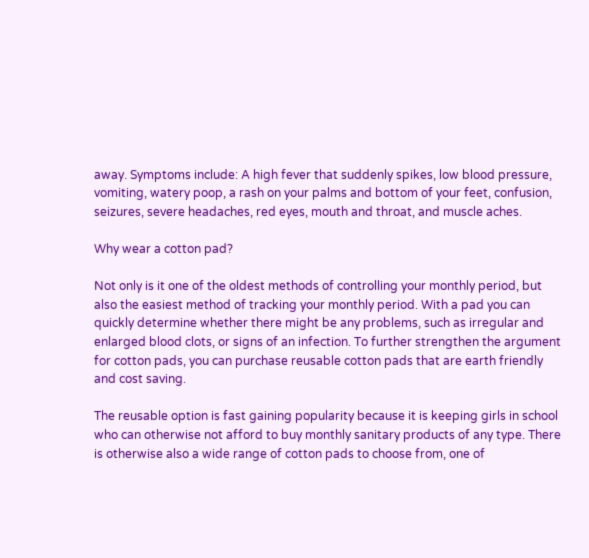away. Symptoms include: A high fever that suddenly spikes, low blood pressure, vomiting, watery poop, a rash on your palms and bottom of your feet, confusion, seizures, severe headaches, red eyes, mouth and throat, and muscle aches.

Why wear a cotton pad?

Not only is it one of the oldest methods of controlling your monthly period, but also the easiest method of tracking your monthly period. With a pad you can quickly determine whether there might be any problems, such as irregular and enlarged blood clots, or signs of an infection. To further strengthen the argument for cotton pads, you can purchase reusable cotton pads that are earth friendly and cost saving.

The reusable option is fast gaining popularity because it is keeping girls in school who can otherwise not afford to buy monthly sanitary products of any type. There is otherwise also a wide range of cotton pads to choose from, one of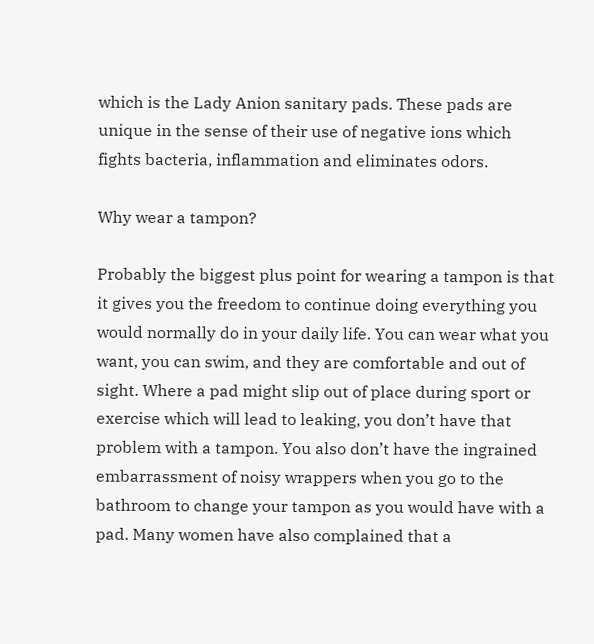which is the Lady Anion sanitary pads. These pads are unique in the sense of their use of negative ions which fights bacteria, inflammation and eliminates odors.

Why wear a tampon?

Probably the biggest plus point for wearing a tampon is that it gives you the freedom to continue doing everything you would normally do in your daily life. You can wear what you want, you can swim, and they are comfortable and out of sight. Where a pad might slip out of place during sport or exercise which will lead to leaking, you don’t have that problem with a tampon. You also don’t have the ingrained embarrassment of noisy wrappers when you go to the bathroom to change your tampon as you would have with a pad. Many women have also complained that a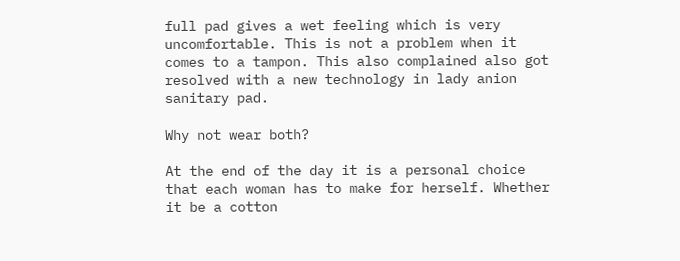full pad gives a wet feeling which is very uncomfortable. This is not a problem when it comes to a tampon. This also complained also got resolved with a new technology in lady anion sanitary pad.

Why not wear both?

At the end of the day it is a personal choice that each woman has to make for herself. Whether it be a cotton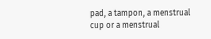pad, a tampon, a menstrual cup or a menstrual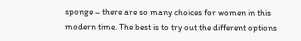sponge – there are so many choices for women in this modern time. The best is to try out the different options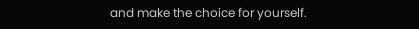and make the choice for yourself.